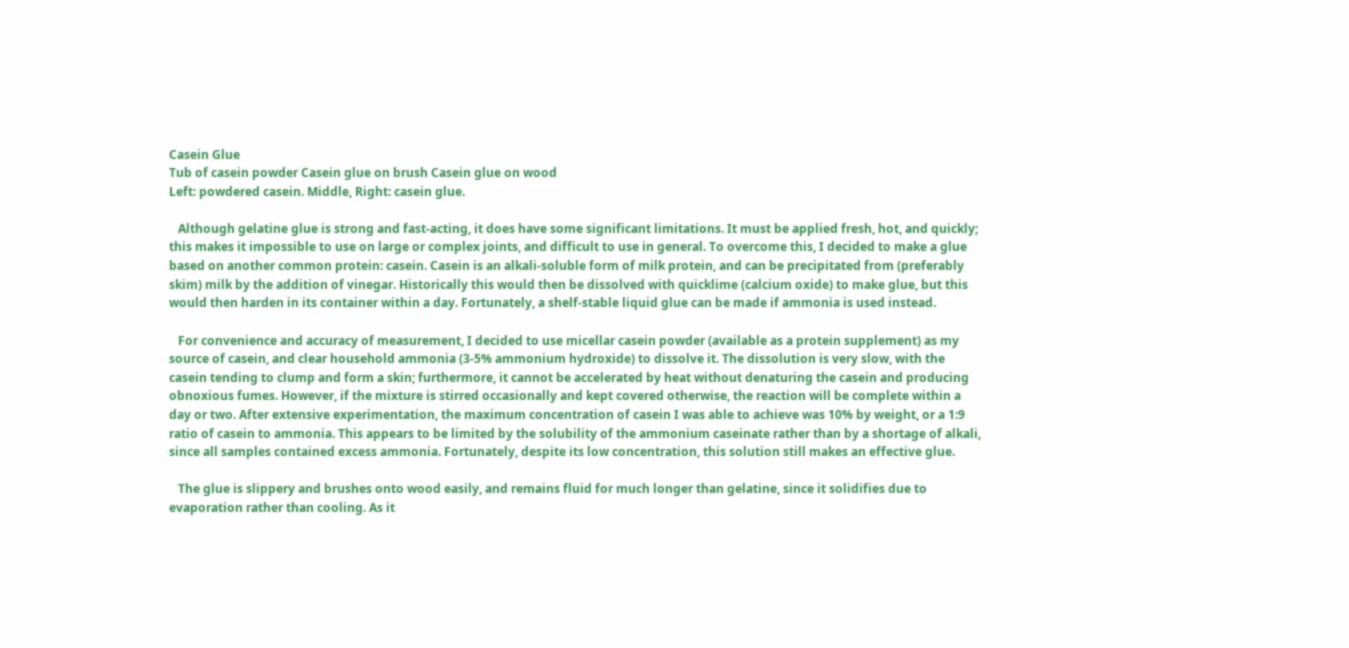Casein Glue
Tub of casein powder Casein glue on brush Casein glue on wood
Left: powdered casein. Middle, Right: casein glue.

   Although gelatine glue is strong and fast-acting, it does have some significant limitations. It must be applied fresh, hot, and quickly; this makes it impossible to use on large or complex joints, and difficult to use in general. To overcome this, I decided to make a glue based on another common protein: casein. Casein is an alkali-soluble form of milk protein, and can be precipitated from (preferably skim) milk by the addition of vinegar. Historically this would then be dissolved with quicklime (calcium oxide) to make glue, but this would then harden in its container within a day. Fortunately, a shelf-stable liquid glue can be made if ammonia is used instead.

   For convenience and accuracy of measurement, I decided to use micellar casein powder (available as a protein supplement) as my source of casein, and clear household ammonia (3-5% ammonium hydroxide) to dissolve it. The dissolution is very slow, with the casein tending to clump and form a skin; furthermore, it cannot be accelerated by heat without denaturing the casein and producing obnoxious fumes. However, if the mixture is stirred occasionally and kept covered otherwise, the reaction will be complete within a day or two. After extensive experimentation, the maximum concentration of casein I was able to achieve was 10% by weight, or a 1:9 ratio of casein to ammonia. This appears to be limited by the solubility of the ammonium caseinate rather than by a shortage of alkali, since all samples contained excess ammonia. Fortunately, despite its low concentration, this solution still makes an effective glue.

   The glue is slippery and brushes onto wood easily, and remains fluid for much longer than gelatine, since it solidifies due to evaporation rather than cooling. As it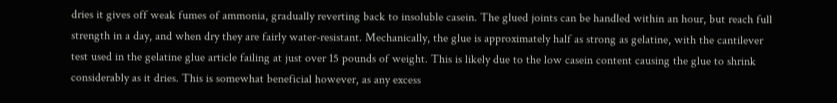dries it gives off weak fumes of ammonia, gradually reverting back to insoluble casein. The glued joints can be handled within an hour, but reach full strength in a day, and when dry they are fairly water-resistant. Mechanically, the glue is approximately half as strong as gelatine, with the cantilever test used in the gelatine glue article failing at just over 15 pounds of weight. This is likely due to the low casein content causing the glue to shrink considerably as it dries. This is somewhat beneficial however, as any excess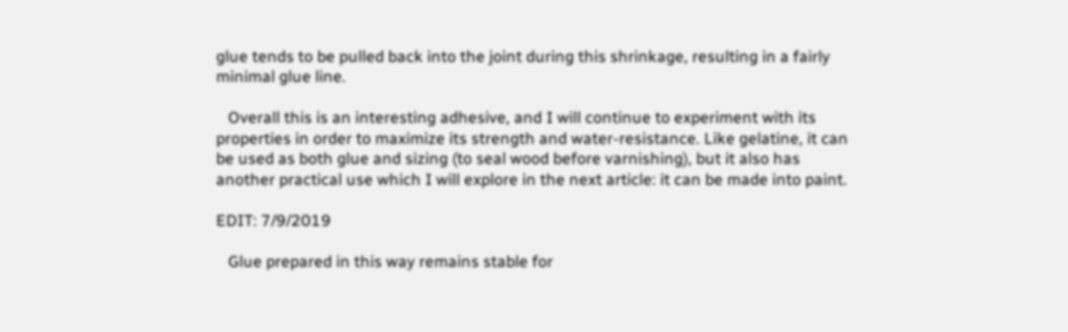glue tends to be pulled back into the joint during this shrinkage, resulting in a fairly minimal glue line.

   Overall this is an interesting adhesive, and I will continue to experiment with its properties in order to maximize its strength and water-resistance. Like gelatine, it can be used as both glue and sizing (to seal wood before varnishing), but it also has another practical use which I will explore in the next article: it can be made into paint.

EDIT: 7/9/2019

   Glue prepared in this way remains stable for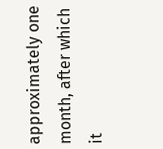approximately one month, after which it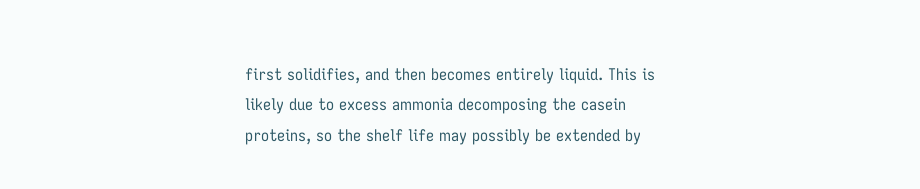first solidifies, and then becomes entirely liquid. This is likely due to excess ammonia decomposing the casein proteins, so the shelf life may possibly be extended by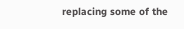replacing some of the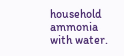household ammonia with water.